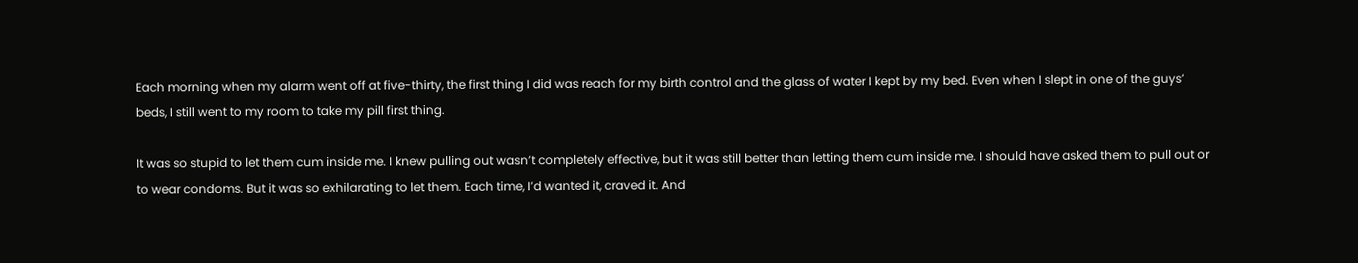Each morning when my alarm went off at five-thirty, the first thing I did was reach for my birth control and the glass of water I kept by my bed. Even when I slept in one of the guys’ beds, I still went to my room to take my pill first thing.

It was so stupid to let them cum inside me. I knew pulling out wasn’t completely effective, but it was still better than letting them cum inside me. I should have asked them to pull out or to wear condoms. But it was so exhilarating to let them. Each time, I’d wanted it, craved it. And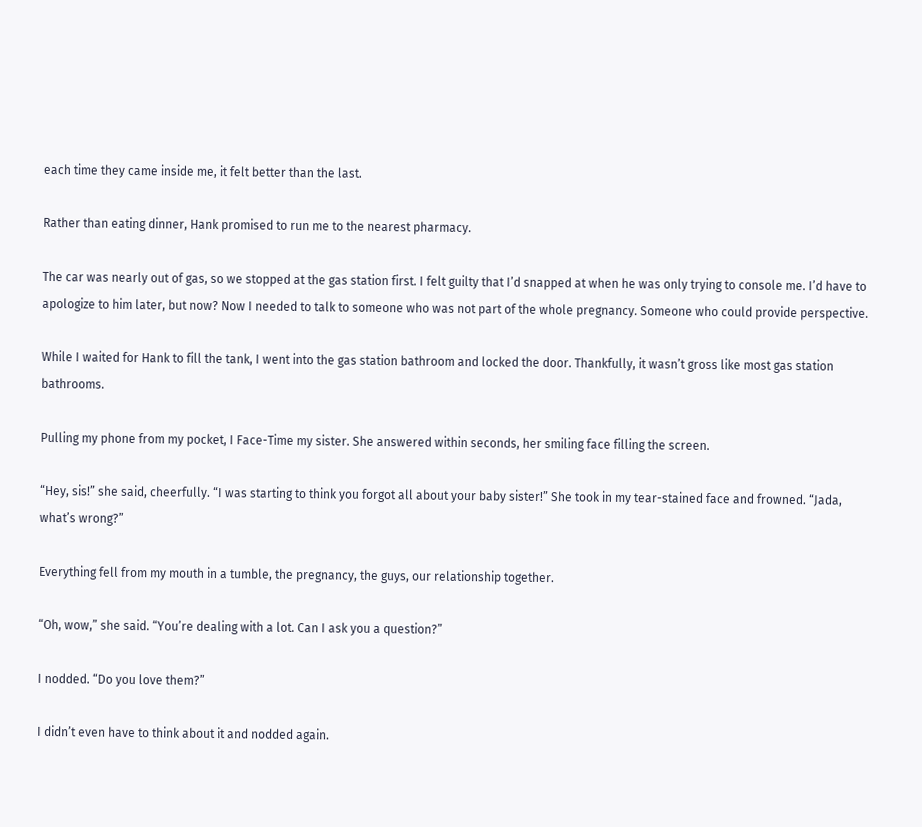each time they came inside me, it felt better than the last.

Rather than eating dinner, Hank promised to run me to the nearest pharmacy.

The car was nearly out of gas, so we stopped at the gas station first. I felt guilty that I’d snapped at when he was only trying to console me. I’d have to apologize to him later, but now? Now I needed to talk to someone who was not part of the whole pregnancy. Someone who could provide perspective.

While I waited for Hank to fill the tank, I went into the gas station bathroom and locked the door. Thankfully, it wasn’t gross like most gas station bathrooms.

Pulling my phone from my pocket, I Face-Time my sister. She answered within seconds, her smiling face filling the screen.

“Hey, sis!” she said, cheerfully. “I was starting to think you forgot all about your baby sister!” She took in my tear-stained face and frowned. “Jada, what’s wrong?”

Everything fell from my mouth in a tumble, the pregnancy, the guys, our relationship together.

“Oh, wow,” she said. “You’re dealing with a lot. Can I ask you a question?”

I nodded. “Do you love them?”

I didn’t even have to think about it and nodded again.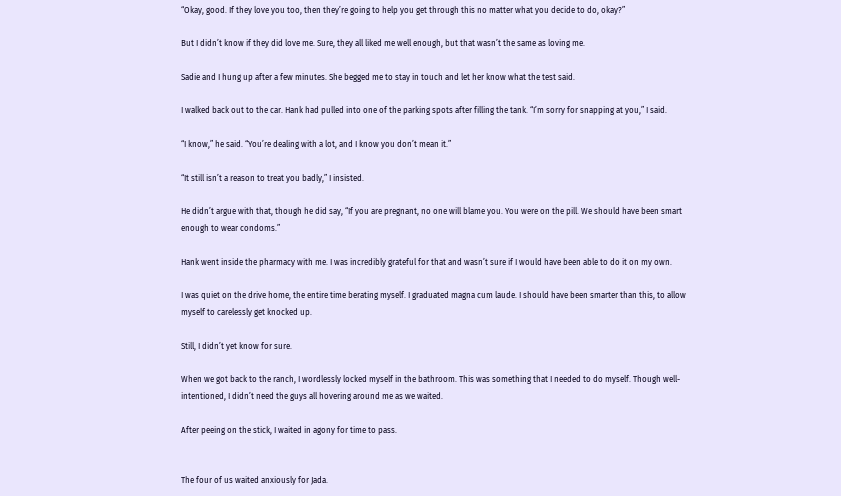“Okay, good. If they love you too, then they’re going to help you get through this no matter what you decide to do, okay?”

But I didn’t know if they did love me. Sure, they all liked me well enough, but that wasn’t the same as loving me.

Sadie and I hung up after a few minutes. She begged me to stay in touch and let her know what the test said.

I walked back out to the car. Hank had pulled into one of the parking spots after filling the tank. “I’m sorry for snapping at you,” I said.

“I know,” he said. “You’re dealing with a lot, and I know you don’t mean it.”

“It still isn’t a reason to treat you badly,” I insisted.

He didn’t argue with that, though he did say, “If you are pregnant, no one will blame you. You were on the pill. We should have been smart enough to wear condoms.”

Hank went inside the pharmacy with me. I was incredibly grateful for that and wasn’t sure if I would have been able to do it on my own.

I was quiet on the drive home, the entire time berating myself. I graduated magna cum laude. I should have been smarter than this, to allow myself to carelessly get knocked up.

Still, I didn’t yet know for sure.

When we got back to the ranch, I wordlessly locked myself in the bathroom. This was something that I needed to do myself. Though well-intentioned, I didn’t need the guys all hovering around me as we waited.

After peeing on the stick, I waited in agony for time to pass.


The four of us waited anxiously for Jada.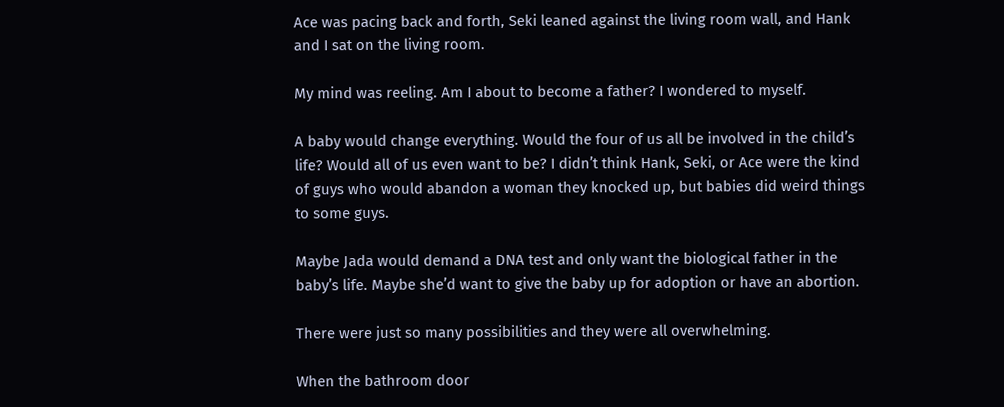Ace was pacing back and forth, Seki leaned against the living room wall, and Hank and I sat on the living room.

My mind was reeling. Am I about to become a father? I wondered to myself.

A baby would change everything. Would the four of us all be involved in the child’s life? Would all of us even want to be? I didn’t think Hank, Seki, or Ace were the kind of guys who would abandon a woman they knocked up, but babies did weird things to some guys.

Maybe Jada would demand a DNA test and only want the biological father in the baby’s life. Maybe she’d want to give the baby up for adoption or have an abortion.

There were just so many possibilities and they were all overwhelming.

When the bathroom door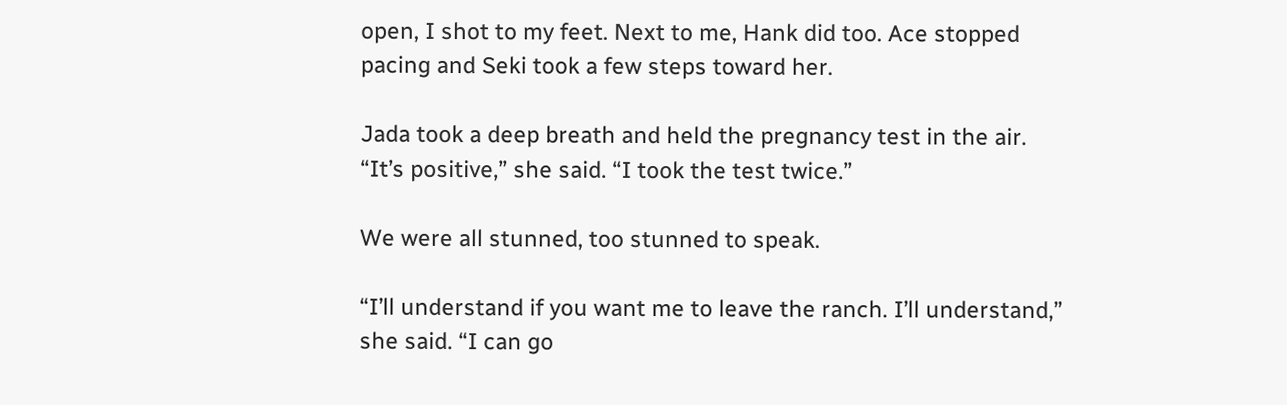open, I shot to my feet. Next to me, Hank did too. Ace stopped pacing and Seki took a few steps toward her.

Jada took a deep breath and held the pregnancy test in the air. “It’s positive,” she said. “I took the test twice.”

We were all stunned, too stunned to speak.

“I’ll understand if you want me to leave the ranch. I’ll understand,” she said. “I can go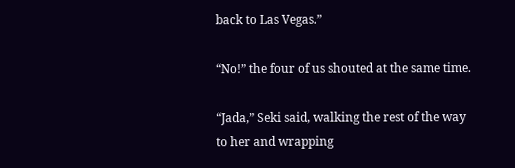back to Las Vegas.”

“No!” the four of us shouted at the same time.

“Jada,” Seki said, walking the rest of the way to her and wrapping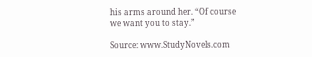his arms around her. “Of course we want you to stay.”

Source: www.StudyNovels.com